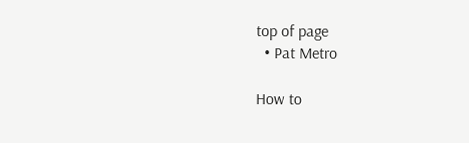top of page
  • Pat Metro

How to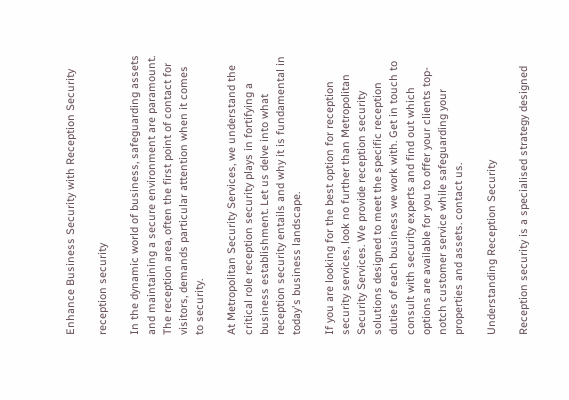Enhance Business Security with Reception Security

reception security

In the dynamic world of business, safeguarding assets and maintaining a secure environment are paramount. The reception area, often the first point of contact for visitors, demands particular attention when it comes to security.

At Metropolitan Security Services, we understand the critical role reception security plays in fortifying a business establishment. Let us delve into what reception security entails and why it is fundamental in today's business landscape.

If you are looking for the best option for reception security services, look no further than Metropolitan Security Services. We provide reception security solutions designed to meet the specific reception duties of each business we work with. Get in touch to consult with security experts and find out which options are available for you to offer your clients top-notch customer service while safeguarding your properties and assets. contact us.

Understanding Reception Security

Reception security is a specialised strategy designed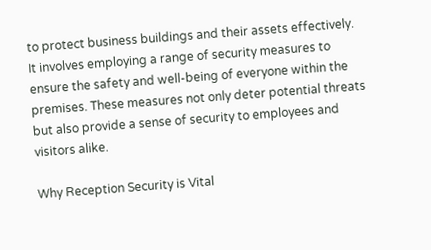to protect business buildings and their assets effectively. It involves employing a range of security measures to ensure the safety and well-being of everyone within the premises. These measures not only deter potential threats but also provide a sense of security to employees and visitors alike.

Why Reception Security is Vital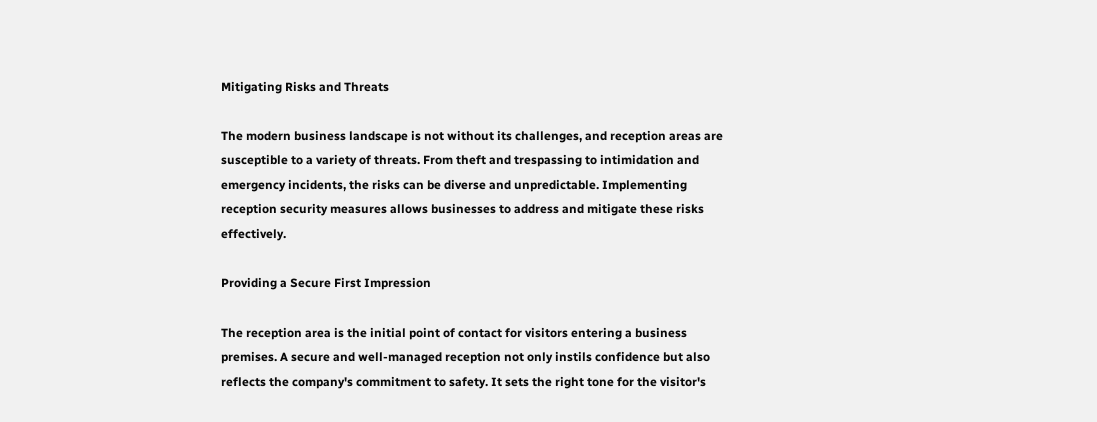Mitigating Risks and Threats

The modern business landscape is not without its challenges, and reception areas are susceptible to a variety of threats. From theft and trespassing to intimidation and emergency incidents, the risks can be diverse and unpredictable. Implementing reception security measures allows businesses to address and mitigate these risks effectively.

Providing a Secure First Impression

The reception area is the initial point of contact for visitors entering a business premises. A secure and well-managed reception not only instils confidence but also reflects the company's commitment to safety. It sets the right tone for the visitor's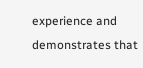experience and demonstrates that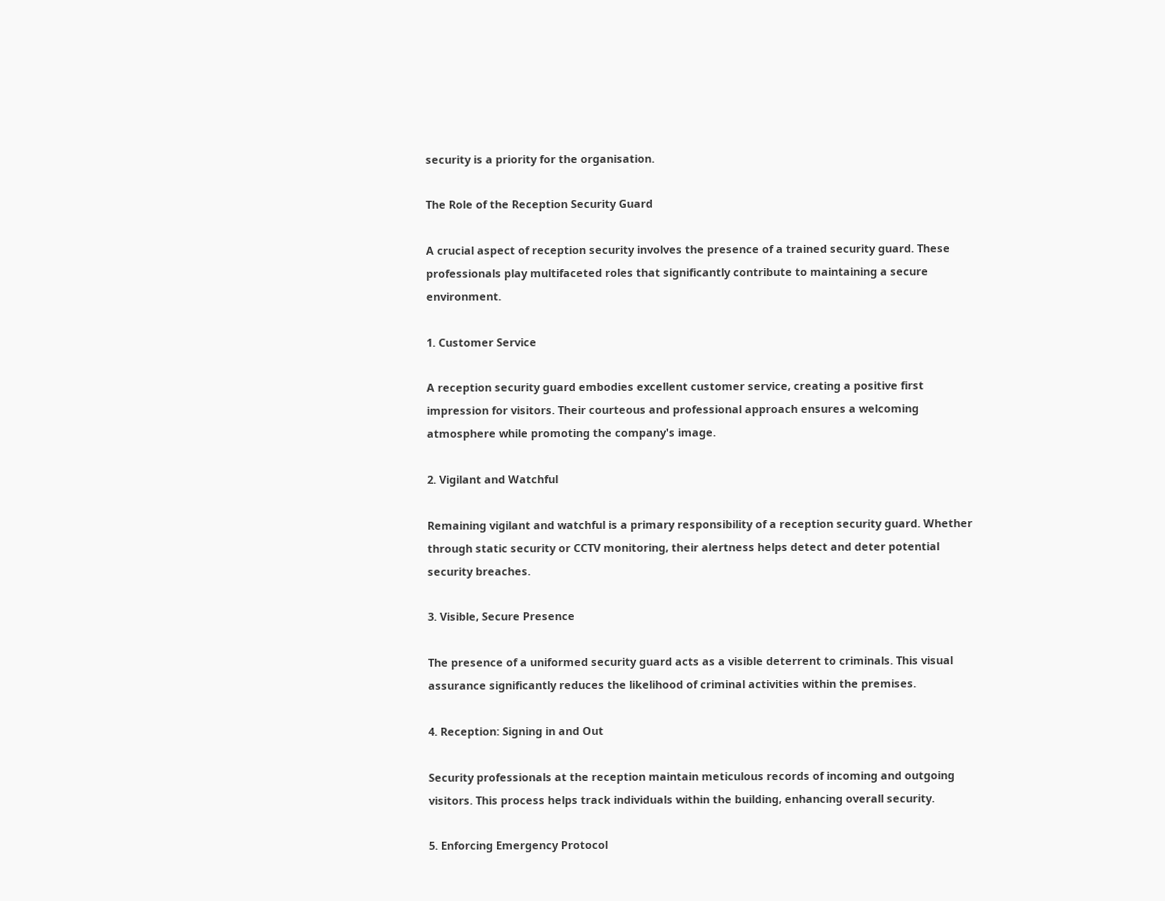security is a priority for the organisation.

The Role of the Reception Security Guard

A crucial aspect of reception security involves the presence of a trained security guard. These professionals play multifaceted roles that significantly contribute to maintaining a secure environment.

1. Customer Service

A reception security guard embodies excellent customer service, creating a positive first impression for visitors. Their courteous and professional approach ensures a welcoming atmosphere while promoting the company's image.

2. Vigilant and Watchful

Remaining vigilant and watchful is a primary responsibility of a reception security guard. Whether through static security or CCTV monitoring, their alertness helps detect and deter potential security breaches.

3. Visible, Secure Presence

The presence of a uniformed security guard acts as a visible deterrent to criminals. This visual assurance significantly reduces the likelihood of criminal activities within the premises.

4. Reception: Signing in and Out

Security professionals at the reception maintain meticulous records of incoming and outgoing visitors. This process helps track individuals within the building, enhancing overall security.

5. Enforcing Emergency Protocol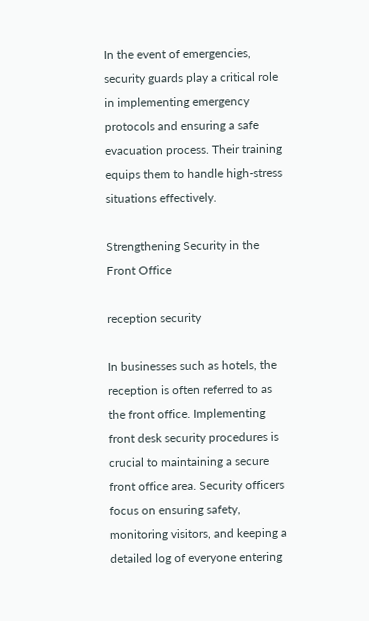In the event of emergencies, security guards play a critical role in implementing emergency protocols and ensuring a safe evacuation process. Their training equips them to handle high-stress situations effectively.

Strengthening Security in the Front Office

reception security

In businesses such as hotels, the reception is often referred to as the front office. Implementing front desk security procedures is crucial to maintaining a secure front office area. Security officers focus on ensuring safety, monitoring visitors, and keeping a detailed log of everyone entering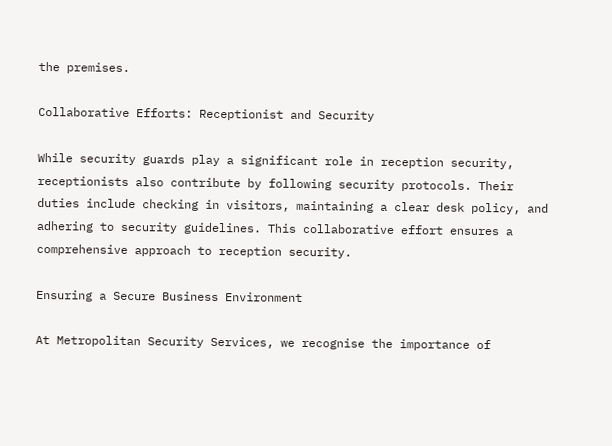the premises.

Collaborative Efforts: Receptionist and Security

While security guards play a significant role in reception security, receptionists also contribute by following security protocols. Their duties include checking in visitors, maintaining a clear desk policy, and adhering to security guidelines. This collaborative effort ensures a comprehensive approach to reception security.

Ensuring a Secure Business Environment

At Metropolitan Security Services, we recognise the importance of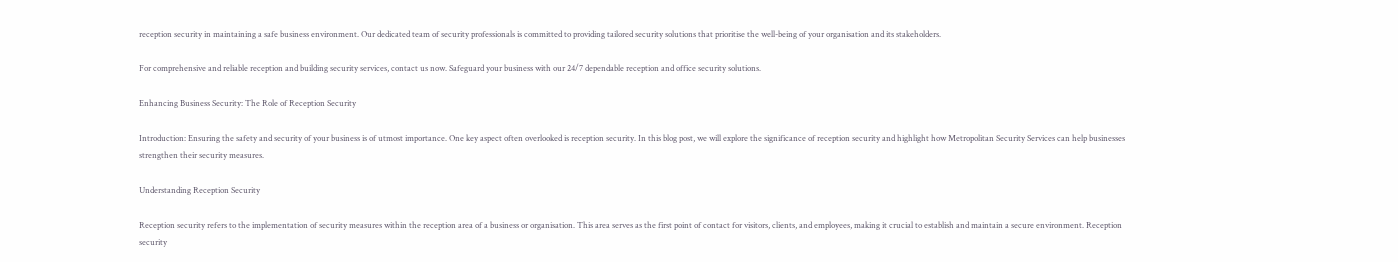reception security in maintaining a safe business environment. Our dedicated team of security professionals is committed to providing tailored security solutions that prioritise the well-being of your organisation and its stakeholders.

For comprehensive and reliable reception and building security services, contact us now. Safeguard your business with our 24/7 dependable reception and office security solutions.

Enhancing Business Security: The Role of Reception Security

Introduction: Ensuring the safety and security of your business is of utmost importance. One key aspect often overlooked is reception security. In this blog post, we will explore the significance of reception security and highlight how Metropolitan Security Services can help businesses strengthen their security measures.

Understanding Reception Security

Reception security refers to the implementation of security measures within the reception area of a business or organisation. This area serves as the first point of contact for visitors, clients, and employees, making it crucial to establish and maintain a secure environment. Reception security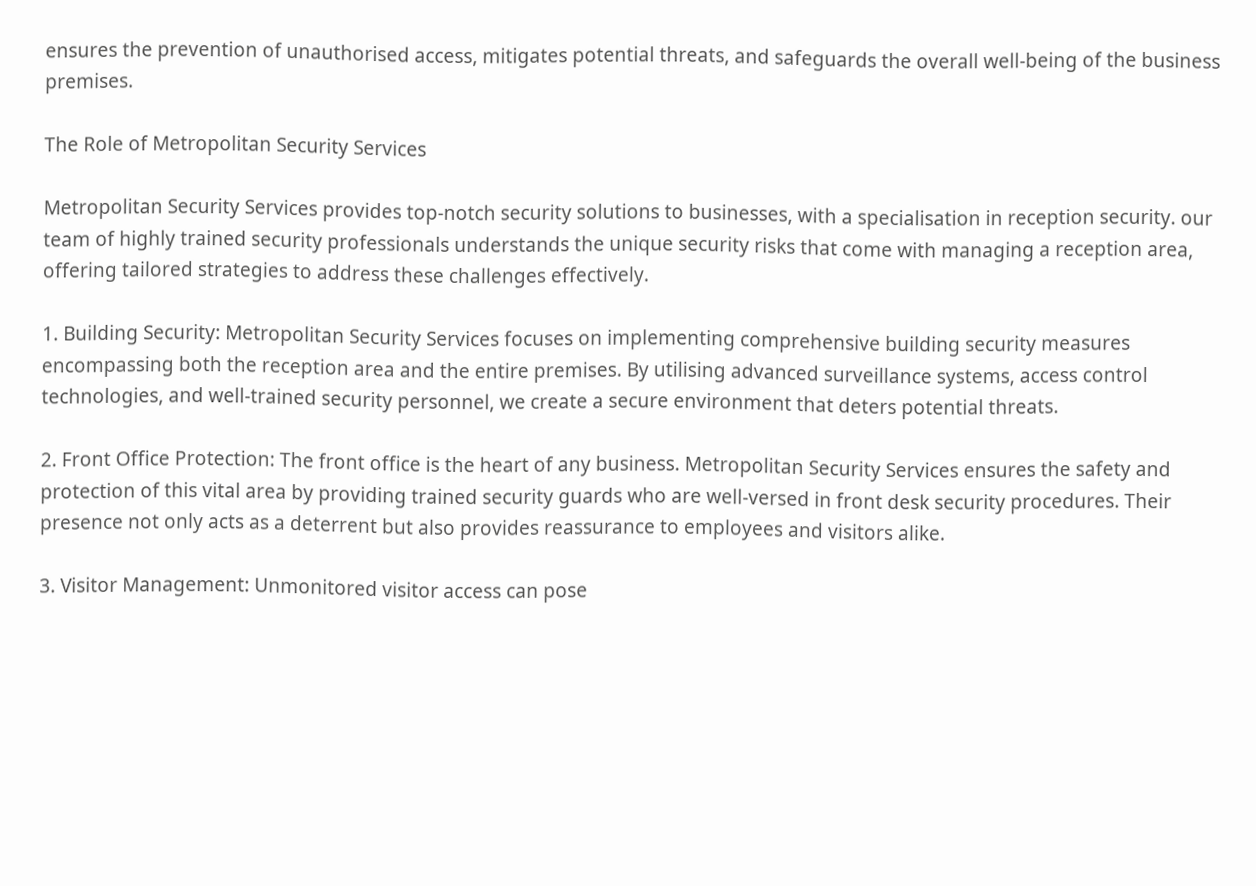ensures the prevention of unauthorised access, mitigates potential threats, and safeguards the overall well-being of the business premises.

The Role of Metropolitan Security Services

Metropolitan Security Services provides top-notch security solutions to businesses, with a specialisation in reception security. our team of highly trained security professionals understands the unique security risks that come with managing a reception area, offering tailored strategies to address these challenges effectively.

1. Building Security: Metropolitan Security Services focuses on implementing comprehensive building security measures encompassing both the reception area and the entire premises. By utilising advanced surveillance systems, access control technologies, and well-trained security personnel, we create a secure environment that deters potential threats.

2. Front Office Protection: The front office is the heart of any business. Metropolitan Security Services ensures the safety and protection of this vital area by providing trained security guards who are well-versed in front desk security procedures. Their presence not only acts as a deterrent but also provides reassurance to employees and visitors alike.

3. Visitor Management: Unmonitored visitor access can pose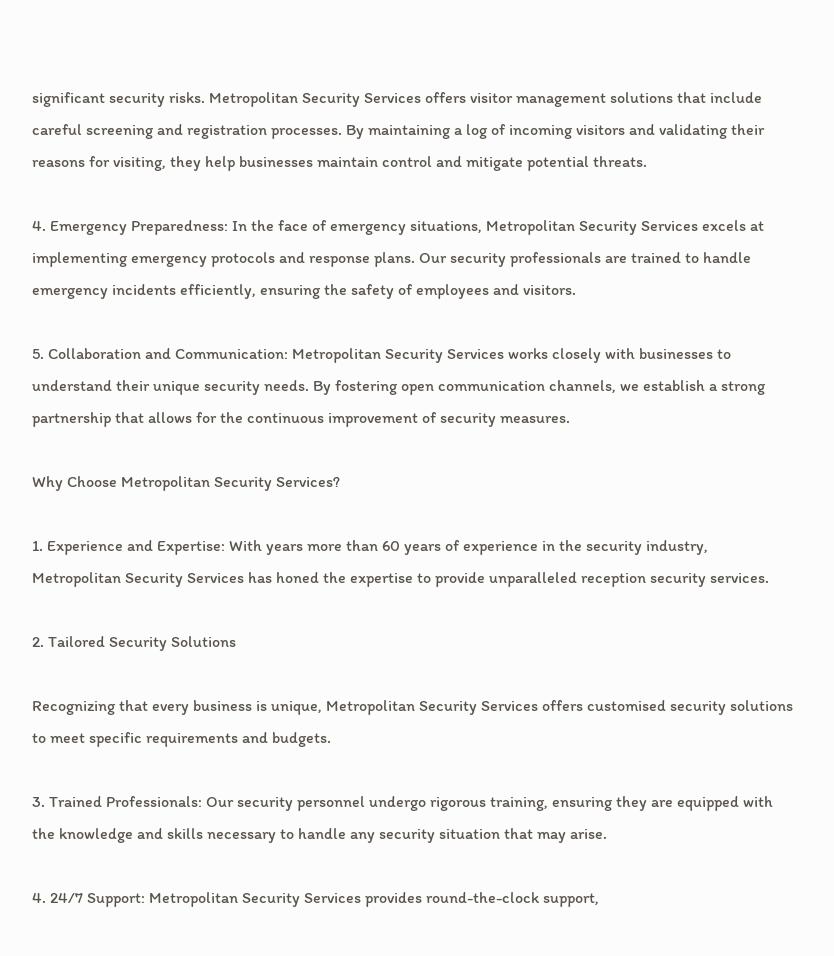significant security risks. Metropolitan Security Services offers visitor management solutions that include careful screening and registration processes. By maintaining a log of incoming visitors and validating their reasons for visiting, they help businesses maintain control and mitigate potential threats.

4. Emergency Preparedness: In the face of emergency situations, Metropolitan Security Services excels at implementing emergency protocols and response plans. Our security professionals are trained to handle emergency incidents efficiently, ensuring the safety of employees and visitors.

5. Collaboration and Communication: Metropolitan Security Services works closely with businesses to understand their unique security needs. By fostering open communication channels, we establish a strong partnership that allows for the continuous improvement of security measures.

Why Choose Metropolitan Security Services?

1. Experience and Expertise: With years more than 60 years of experience in the security industry, Metropolitan Security Services has honed the expertise to provide unparalleled reception security services.

2. Tailored Security Solutions

Recognizing that every business is unique, Metropolitan Security Services offers customised security solutions to meet specific requirements and budgets.

3. Trained Professionals: Our security personnel undergo rigorous training, ensuring they are equipped with the knowledge and skills necessary to handle any security situation that may arise.

4. 24/7 Support: Metropolitan Security Services provides round-the-clock support,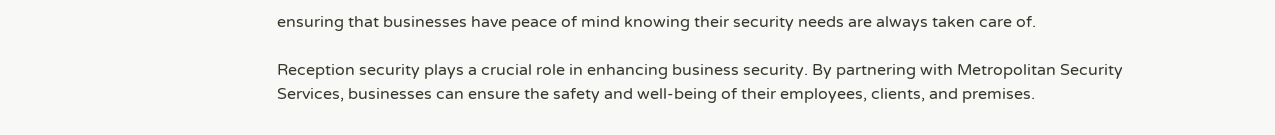ensuring that businesses have peace of mind knowing their security needs are always taken care of.

Reception security plays a crucial role in enhancing business security. By partnering with Metropolitan Security Services, businesses can ensure the safety and well-being of their employees, clients, and premises.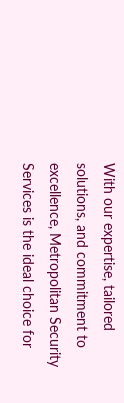With our expertise, tailored solutions, and commitment to excellence, Metropolitan Security Services is the ideal choice for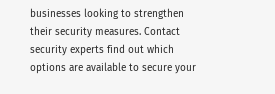businesses looking to strengthen their security measures. Contact security experts find out which options are available to secure your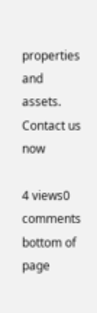properties and assets. Contact us now

4 views0 comments
bottom of page